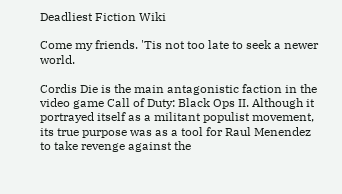Deadliest Fiction Wiki

Come my friends. 'Tis not too late to seek a newer world.

Cordis Die is the main antagonistic faction in the video game Call of Duty: Black Ops II. Although it portrayed itself as a militant populist movement, its true purpose was as a tool for Raul Menendez to take revenge against the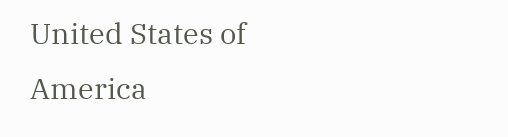United States of America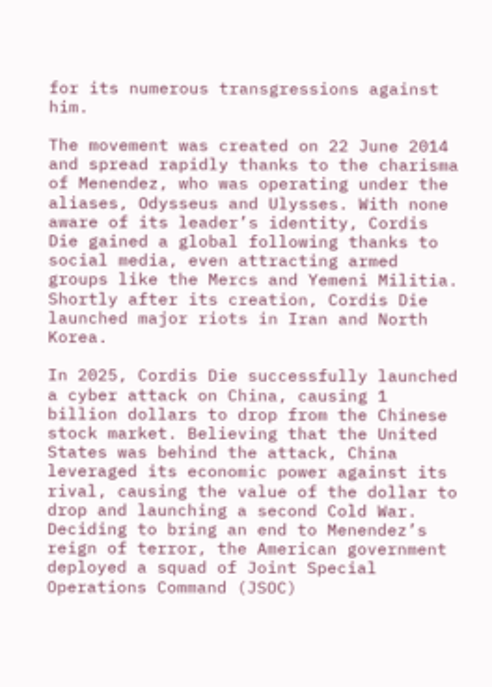for its numerous transgressions against him.

The movement was created on 22 June 2014 and spread rapidly thanks to the charisma of Menendez, who was operating under the aliases, Odysseus and Ulysses. With none aware of its leader’s identity, Cordis Die gained a global following thanks to social media, even attracting armed groups like the Mercs and Yemeni Militia. Shortly after its creation, Cordis Die launched major riots in Iran and North Korea.

In 2025, Cordis Die successfully launched a cyber attack on China, causing 1 billion dollars to drop from the Chinese stock market. Believing that the United States was behind the attack, China leveraged its economic power against its rival, causing the value of the dollar to drop and launching a second Cold War. Deciding to bring an end to Menendez’s reign of terror, the American government deployed a squad of Joint Special Operations Command (JSOC)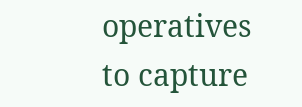operatives to capture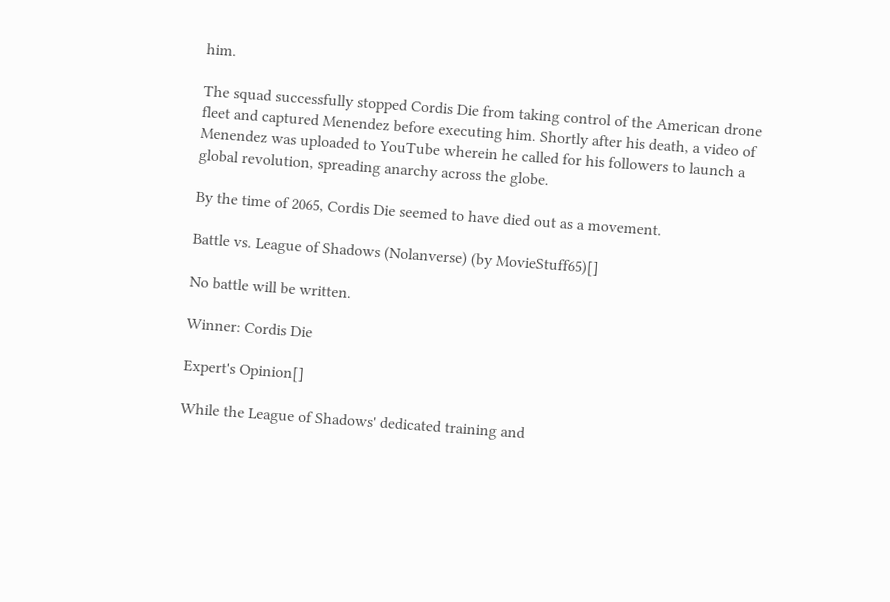him.

The squad successfully stopped Cordis Die from taking control of the American drone fleet and captured Menendez before executing him. Shortly after his death, a video of Menendez was uploaded to YouTube wherein he called for his followers to launch a global revolution, spreading anarchy across the globe.

By the time of 2065, Cordis Die seemed to have died out as a movement.

Battle vs. League of Shadows (Nolanverse) (by MovieStuff65)[]

No battle will be written.

Winner: Cordis Die

Expert's Opinion[]

While the League of Shadows' dedicated training and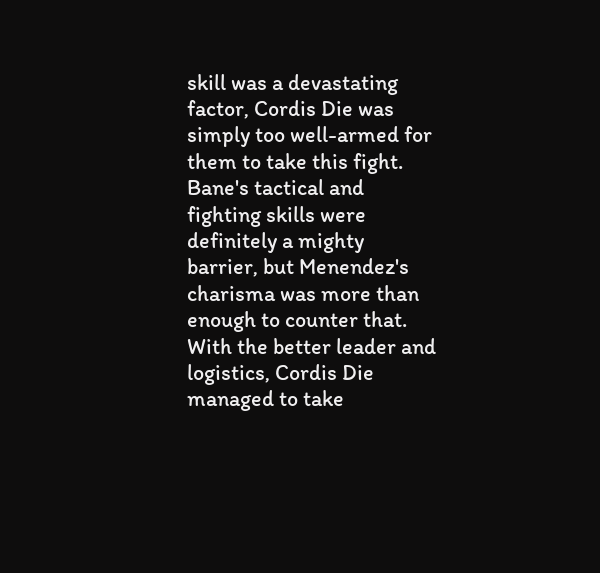skill was a devastating factor, Cordis Die was simply too well-armed for them to take this fight. Bane's tactical and fighting skills were definitely a mighty barrier, but Menendez's charisma was more than enough to counter that. With the better leader and logistics, Cordis Die managed to take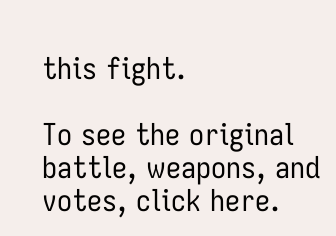this fight.

To see the original battle, weapons, and votes, click here.